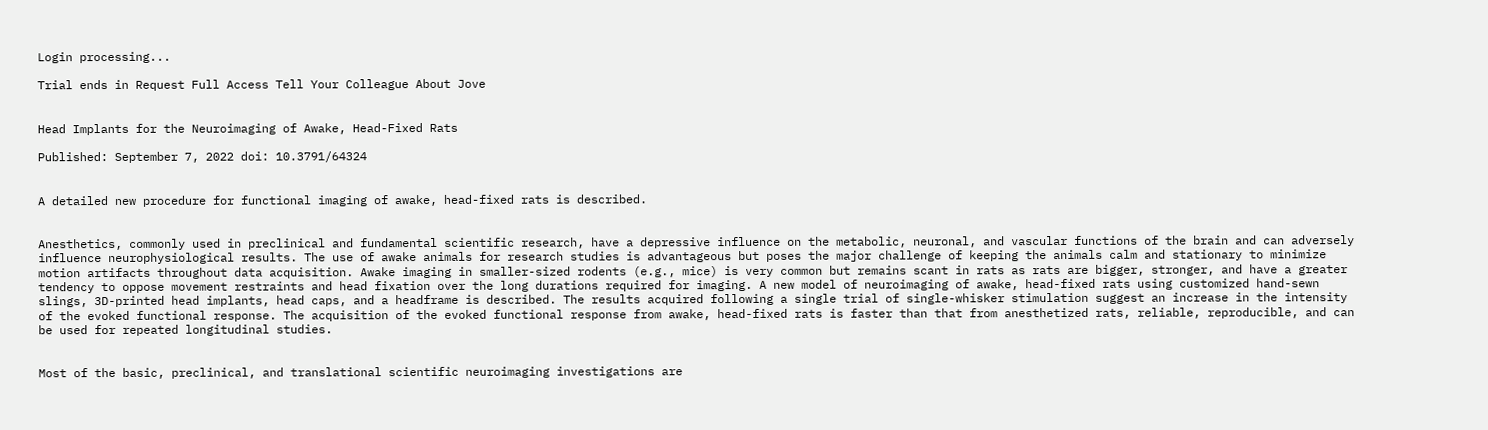Login processing...

Trial ends in Request Full Access Tell Your Colleague About Jove


Head Implants for the Neuroimaging of Awake, Head-Fixed Rats

Published: September 7, 2022 doi: 10.3791/64324


A detailed new procedure for functional imaging of awake, head-fixed rats is described.


Anesthetics, commonly used in preclinical and fundamental scientific research, have a depressive influence on the metabolic, neuronal, and vascular functions of the brain and can adversely influence neurophysiological results. The use of awake animals for research studies is advantageous but poses the major challenge of keeping the animals calm and stationary to minimize motion artifacts throughout data acquisition. Awake imaging in smaller-sized rodents (e.g., mice) is very common but remains scant in rats as rats are bigger, stronger, and have a greater tendency to oppose movement restraints and head fixation over the long durations required for imaging. A new model of neuroimaging of awake, head-fixed rats using customized hand-sewn slings, 3D-printed head implants, head caps, and a headframe is described. The results acquired following a single trial of single-whisker stimulation suggest an increase in the intensity of the evoked functional response. The acquisition of the evoked functional response from awake, head-fixed rats is faster than that from anesthetized rats, reliable, reproducible, and can be used for repeated longitudinal studies.


Most of the basic, preclinical, and translational scientific neuroimaging investigations are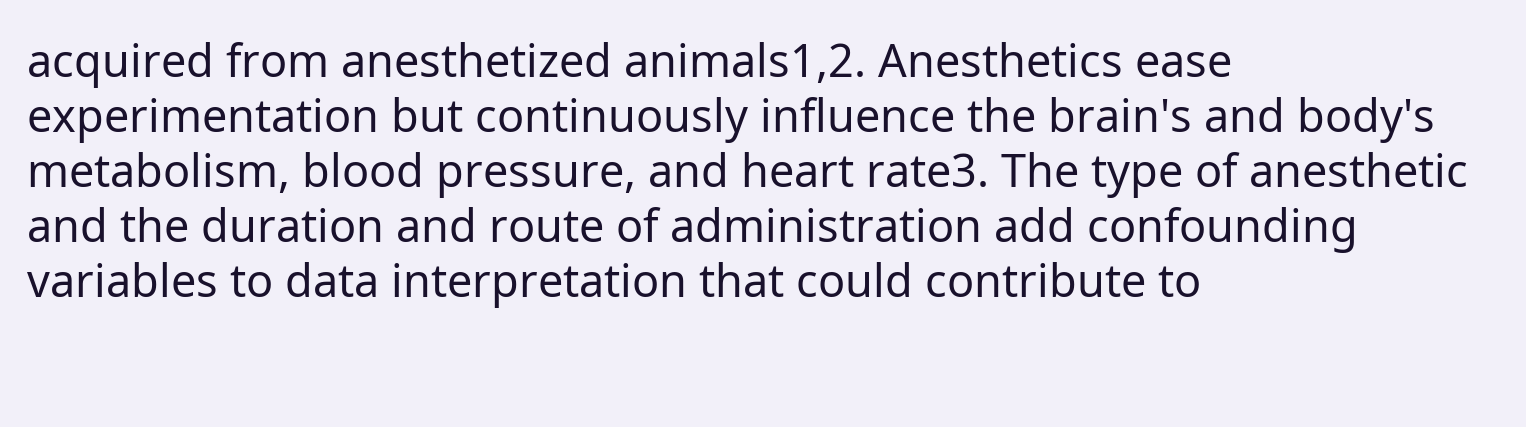acquired from anesthetized animals1,2. Anesthetics ease experimentation but continuously influence the brain's and body's metabolism, blood pressure, and heart rate3. The type of anesthetic and the duration and route of administration add confounding variables to data interpretation that could contribute to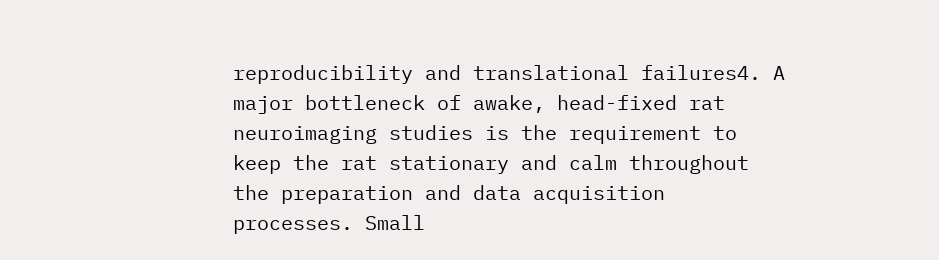reproducibility and translational failures4. A major bottleneck of awake, head-fixed rat neuroimaging studies is the requirement to keep the rat stationary and calm throughout the preparation and data acquisition processes. Small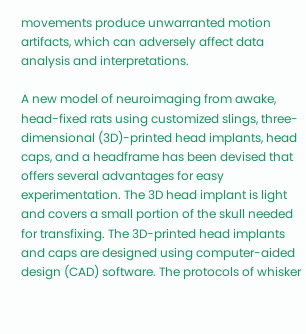movements produce unwarranted motion artifacts, which can adversely affect data analysis and interpretations.

A new model of neuroimaging from awake, head-fixed rats using customized slings, three-dimensional (3D)-printed head implants, head caps, and a headframe has been devised that offers several advantages for easy experimentation. The 3D head implant is light and covers a small portion of the skull needed for transfixing. The 3D-printed head implants and caps are designed using computer-aided design (CAD) software. The protocols of whisker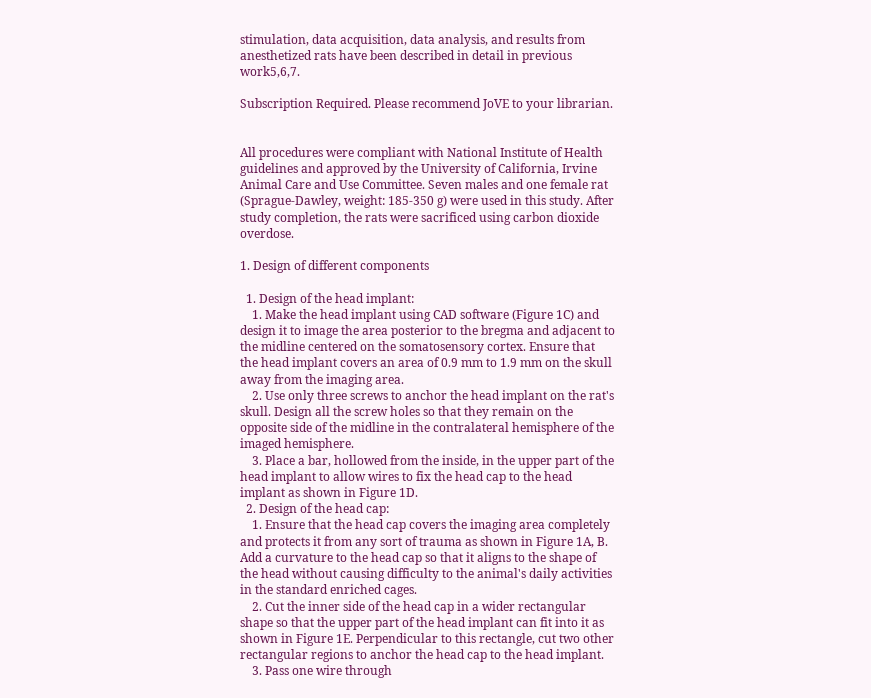stimulation, data acquisition, data analysis, and results from anesthetized rats have been described in detail in previous work5,6,7.

Subscription Required. Please recommend JoVE to your librarian.


All procedures were compliant with National Institute of Health guidelines and approved by the University of California, Irvine Animal Care and Use Committee. Seven males and one female rat (Sprague-Dawley, weight: 185-350 g) were used in this study. After study completion, the rats were sacrificed using carbon dioxide overdose.

1. Design of different components

  1. Design of the head implant:
    1. Make the head implant using CAD software (Figure 1C) and design it to image the area posterior to the bregma and adjacent to the midline centered on the somatosensory cortex. Ensure that the head implant covers an area of 0.9 mm to 1.9 mm on the skull away from the imaging area.
    2. Use only three screws to anchor the head implant on the rat's skull. Design all the screw holes so that they remain on the opposite side of the midline in the contralateral hemisphere of the imaged hemisphere.
    3. Place a bar, hollowed from the inside, in the upper part of the head implant to allow wires to fix the head cap to the head implant as shown in Figure 1D.
  2. Design of the head cap:
    1. Ensure that the head cap covers the imaging area completely and protects it from any sort of trauma as shown in Figure 1A, B. Add a curvature to the head cap so that it aligns to the shape of the head without causing difficulty to the animal's daily activities in the standard enriched cages.
    2. Cut the inner side of the head cap in a wider rectangular shape so that the upper part of the head implant can fit into it as shown in Figure 1E. Perpendicular to this rectangle, cut two other rectangular regions to anchor the head cap to the head implant.
    3. Pass one wire through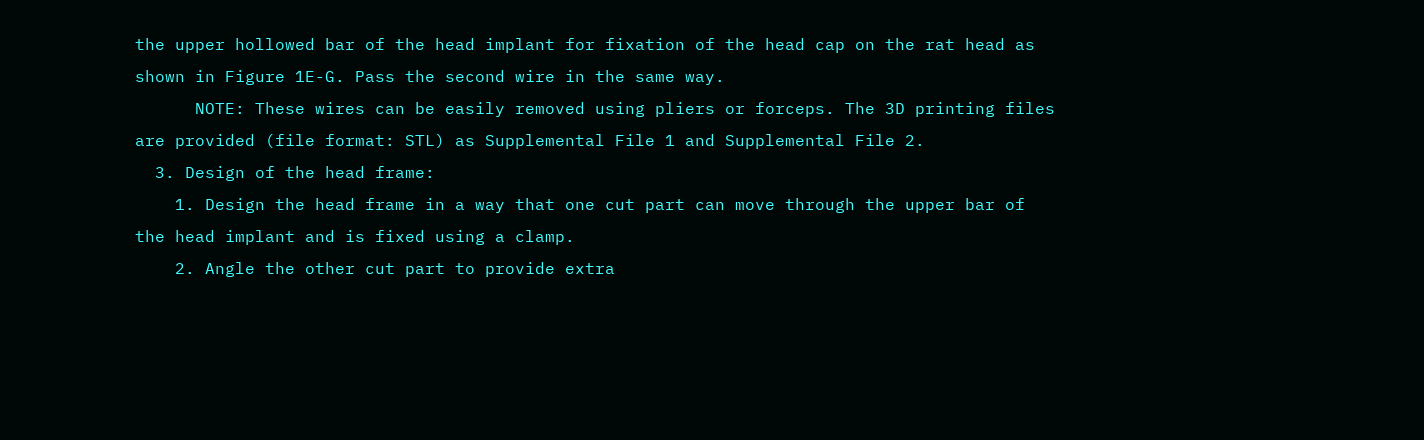the upper hollowed bar of the head implant for fixation of the head cap on the rat head as shown in Figure 1E-G. Pass the second wire in the same way.
      NOTE: These wires can be easily removed using pliers or forceps. The 3D printing files are provided (file format: STL) as Supplemental File 1 and Supplemental File 2.
  3. Design of the head frame:
    1. Design the head frame in a way that one cut part can move through the upper bar of the head implant and is fixed using a clamp.
    2. Angle the other cut part to provide extra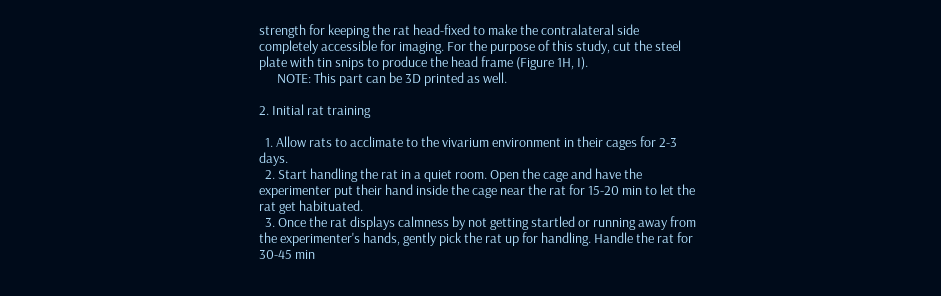strength for keeping the rat head-fixed to make the contralateral side completely accessible for imaging. For the purpose of this study, cut the steel plate with tin snips to produce the head frame (Figure 1H, I).
      NOTE: This part can be 3D printed as well.

2. Initial rat training

  1. Allow rats to acclimate to the vivarium environment in their cages for 2-3 days.
  2. Start handling the rat in a quiet room. Open the cage and have the experimenter put their hand inside the cage near the rat for 15-20 min to let the rat get habituated.
  3. Once the rat displays calmness by not getting startled or running away from the experimenter's hands, gently pick the rat up for handling. Handle the rat for 30-45 min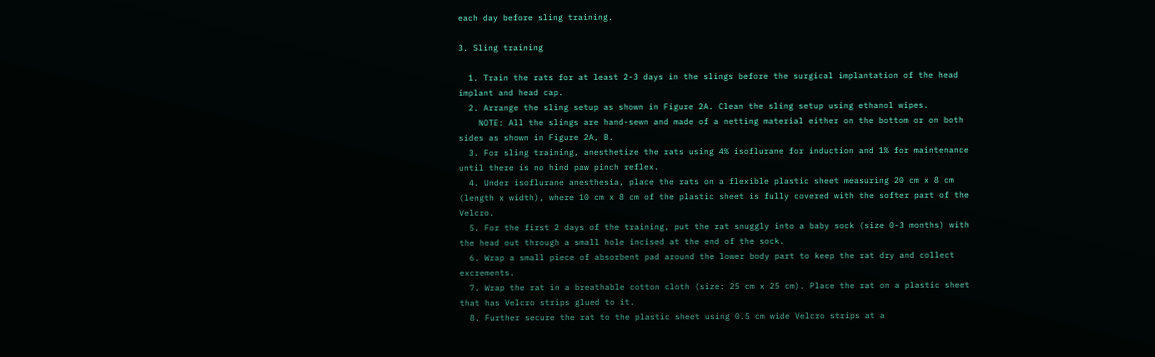each day before sling training.

3. Sling training

  1. Train the rats for at least 2-3 days in the slings before the surgical implantation of the head implant and head cap.
  2. Arrange the sling setup as shown in Figure 2A. Clean the sling setup using ethanol wipes.
    NOTE: All the slings are hand-sewn and made of a netting material either on the bottom or on both sides as shown in Figure 2A, B.
  3. For sling training, anesthetize the rats using 4% isoflurane for induction and 1% for maintenance until there is no hind paw pinch reflex.
  4. Under isoflurane anesthesia, place the rats on a flexible plastic sheet measuring 20 cm x 8 cm (length x width), where 10 cm x 8 cm of the plastic sheet is fully covered with the softer part of the Velcro.
  5. For the first 2 days of the training, put the rat snuggly into a baby sock (size 0-3 months) with the head out through a small hole incised at the end of the sock.
  6. Wrap a small piece of absorbent pad around the lower body part to keep the rat dry and collect excrements.
  7. Wrap the rat in a breathable cotton cloth (size: 25 cm x 25 cm). Place the rat on a plastic sheet that has Velcro strips glued to it.
  8. Further secure the rat to the plastic sheet using 0.5 cm wide Velcro strips at a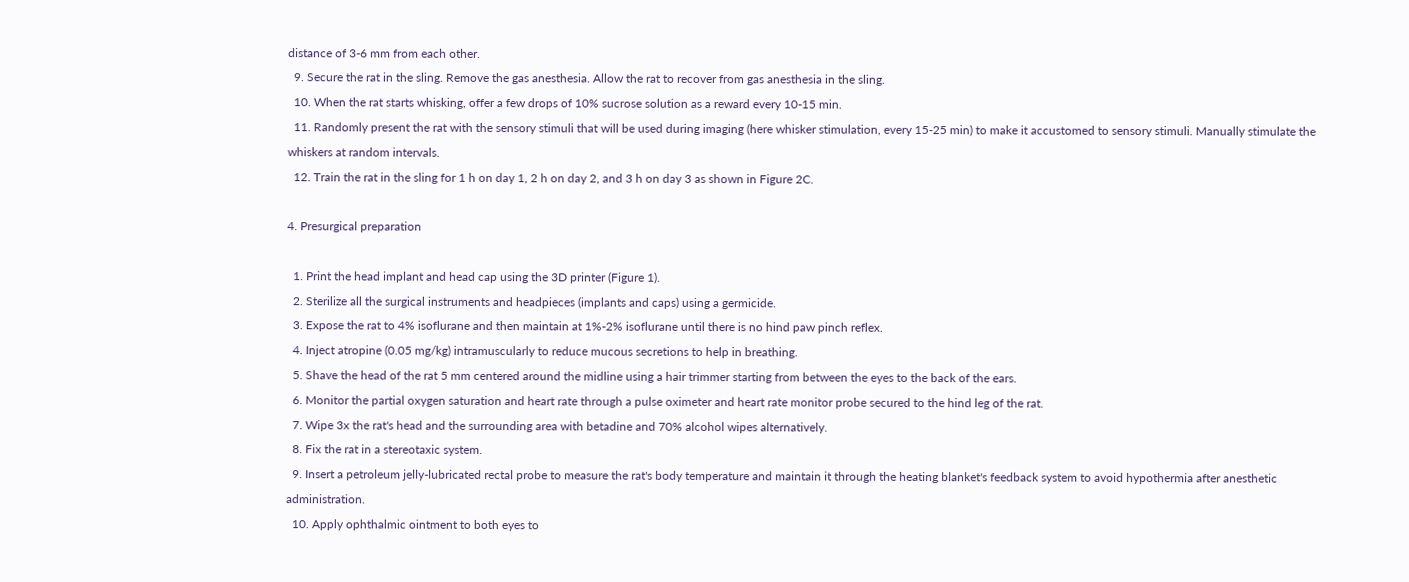distance of 3-6 mm from each other.
  9. Secure the rat in the sling. Remove the gas anesthesia. Allow the rat to recover from gas anesthesia in the sling.
  10. When the rat starts whisking, offer a few drops of 10% sucrose solution as a reward every 10-15 min.
  11. Randomly present the rat with the sensory stimuli that will be used during imaging (here whisker stimulation, every 15-25 min) to make it accustomed to sensory stimuli. Manually stimulate the whiskers at random intervals.
  12. Train the rat in the sling for 1 h on day 1, 2 h on day 2, and 3 h on day 3 as shown in Figure 2C.

4. Presurgical preparation

  1. Print the head implant and head cap using the 3D printer (Figure 1).
  2. Sterilize all the surgical instruments and headpieces (implants and caps) using a germicide.
  3. Expose the rat to 4% isoflurane and then maintain at 1%-2% isoflurane until there is no hind paw pinch reflex.
  4. Inject atropine (0.05 mg/kg) intramuscularly to reduce mucous secretions to help in breathing.
  5. Shave the head of the rat 5 mm centered around the midline using a hair trimmer starting from between the eyes to the back of the ears.
  6. Monitor the partial oxygen saturation and heart rate through a pulse oximeter and heart rate monitor probe secured to the hind leg of the rat.
  7. Wipe 3x the rat's head and the surrounding area with betadine and 70% alcohol wipes alternatively.
  8. Fix the rat in a stereotaxic system.
  9. Insert a petroleum jelly-lubricated rectal probe to measure the rat's body temperature and maintain it through the heating blanket's feedback system to avoid hypothermia after anesthetic administration.
  10. Apply ophthalmic ointment to both eyes to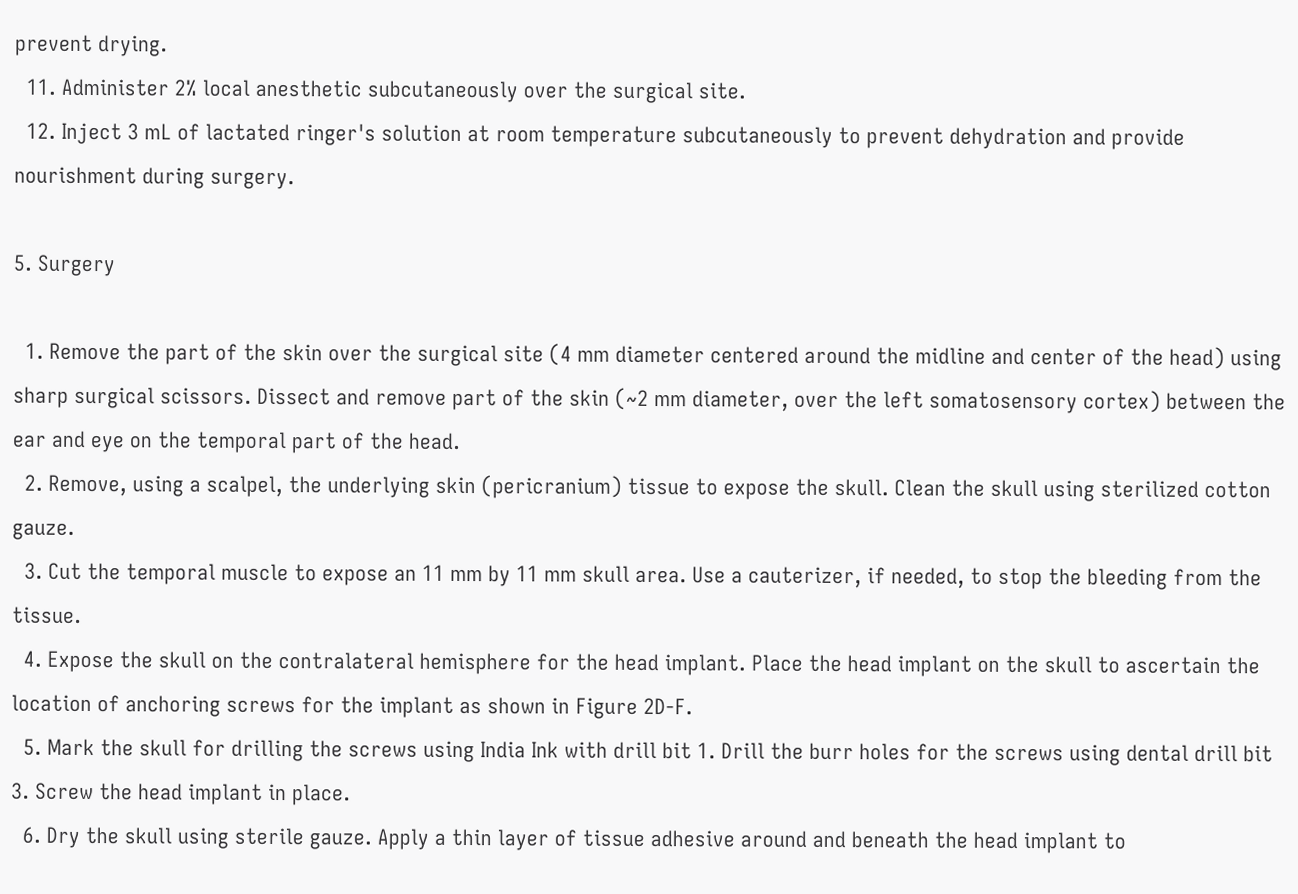prevent drying.
  11. Administer 2% local anesthetic subcutaneously over the surgical site.
  12. Inject 3 mL of lactated ringer's solution at room temperature subcutaneously to prevent dehydration and provide nourishment during surgery.

5. Surgery

  1. Remove the part of the skin over the surgical site (4 mm diameter centered around the midline and center of the head) using sharp surgical scissors. Dissect and remove part of the skin (~2 mm diameter, over the left somatosensory cortex) between the ear and eye on the temporal part of the head.
  2. Remove, using a scalpel, the underlying skin (pericranium) tissue to expose the skull. Clean the skull using sterilized cotton gauze.
  3. Cut the temporal muscle to expose an 11 mm by 11 mm skull area. Use a cauterizer, if needed, to stop the bleeding from the tissue.
  4. Expose the skull on the contralateral hemisphere for the head implant. Place the head implant on the skull to ascertain the location of anchoring screws for the implant as shown in Figure 2D-F.
  5. Mark the skull for drilling the screws using India Ink with drill bit 1. Drill the burr holes for the screws using dental drill bit 3. Screw the head implant in place.
  6. Dry the skull using sterile gauze. Apply a thin layer of tissue adhesive around and beneath the head implant to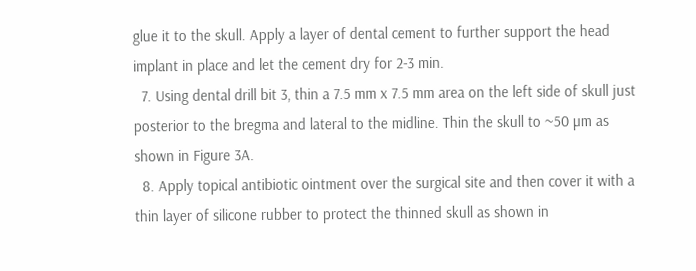glue it to the skull. Apply a layer of dental cement to further support the head implant in place and let the cement dry for 2-3 min.
  7. Using dental drill bit 3, thin a 7.5 mm x 7.5 mm area on the left side of skull just posterior to the bregma and lateral to the midline. Thin the skull to ~50 µm as shown in Figure 3A.
  8. Apply topical antibiotic ointment over the surgical site and then cover it with a thin layer of silicone rubber to protect the thinned skull as shown in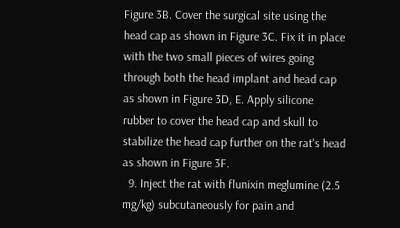Figure 3B. Cover the surgical site using the head cap as shown in Figure 3C. Fix it in place with the two small pieces of wires going through both the head implant and head cap as shown in Figure 3D, E. Apply silicone rubber to cover the head cap and skull to stabilize the head cap further on the rat's head as shown in Figure 3F.
  9. Inject the rat with flunixin meglumine (2.5 mg/kg) subcutaneously for pain and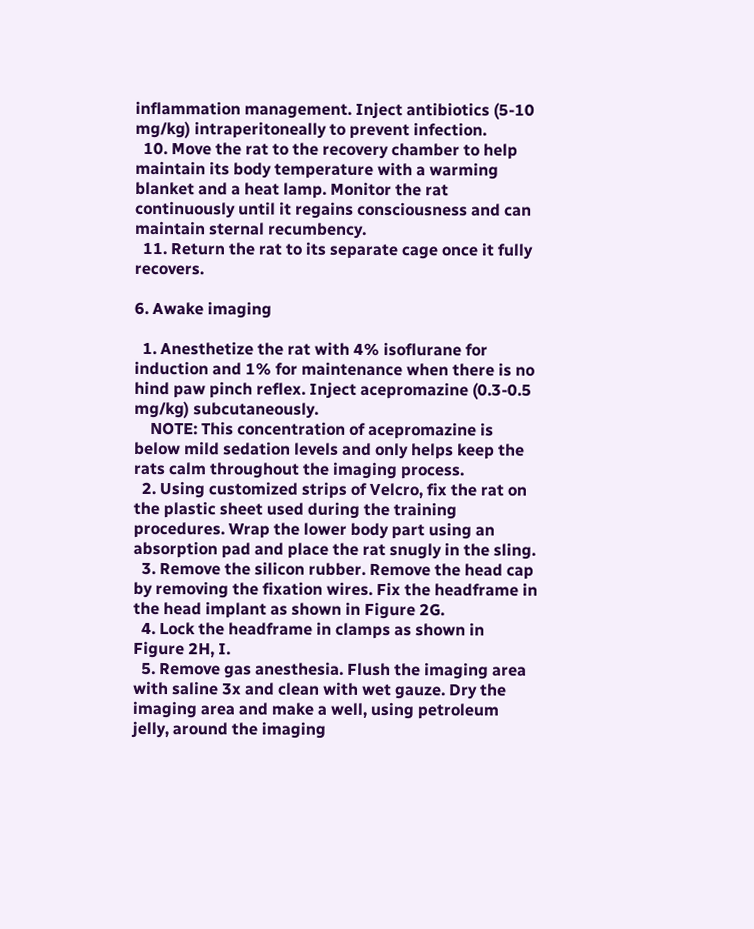inflammation management. Inject antibiotics (5-10 mg/kg) intraperitoneally to prevent infection.
  10. Move the rat to the recovery chamber to help maintain its body temperature with a warming blanket and a heat lamp. Monitor the rat continuously until it regains consciousness and can maintain sternal recumbency.
  11. Return the rat to its separate cage once it fully recovers.

6. Awake imaging

  1. Anesthetize the rat with 4% isoflurane for induction and 1% for maintenance when there is no hind paw pinch reflex. Inject acepromazine (0.3-0.5 mg/kg) subcutaneously.
    NOTE: This concentration of acepromazine is below mild sedation levels and only helps keep the rats calm throughout the imaging process.
  2. Using customized strips of Velcro, fix the rat on the plastic sheet used during the training procedures. Wrap the lower body part using an absorption pad and place the rat snugly in the sling.
  3. Remove the silicon rubber. Remove the head cap by removing the fixation wires. Fix the headframe in the head implant as shown in Figure 2G.
  4. Lock the headframe in clamps as shown in Figure 2H, I.
  5. Remove gas anesthesia. Flush the imaging area with saline 3x and clean with wet gauze. Dry the imaging area and make a well, using petroleum jelly, around the imaging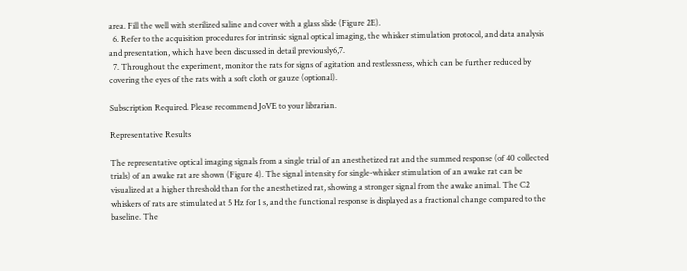area. Fill the well with sterilized saline and cover with a glass slide (Figure 2E).
  6. Refer to the acquisition procedures for intrinsic signal optical imaging, the whisker stimulation protocol, and data analysis and presentation, which have been discussed in detail previously6,7.
  7. Throughout the experiment, monitor the rats for signs of agitation and restlessness, which can be further reduced by covering the eyes of the rats with a soft cloth or gauze (optional).

Subscription Required. Please recommend JoVE to your librarian.

Representative Results

The representative optical imaging signals from a single trial of an anesthetized rat and the summed response (of 40 collected trials) of an awake rat are shown (Figure 4). The signal intensity for single-whisker stimulation of an awake rat can be visualized at a higher threshold than for the anesthetized rat, showing a stronger signal from the awake animal. The C2 whiskers of rats are stimulated at 5 Hz for 1 s, and the functional response is displayed as a fractional change compared to the baseline. The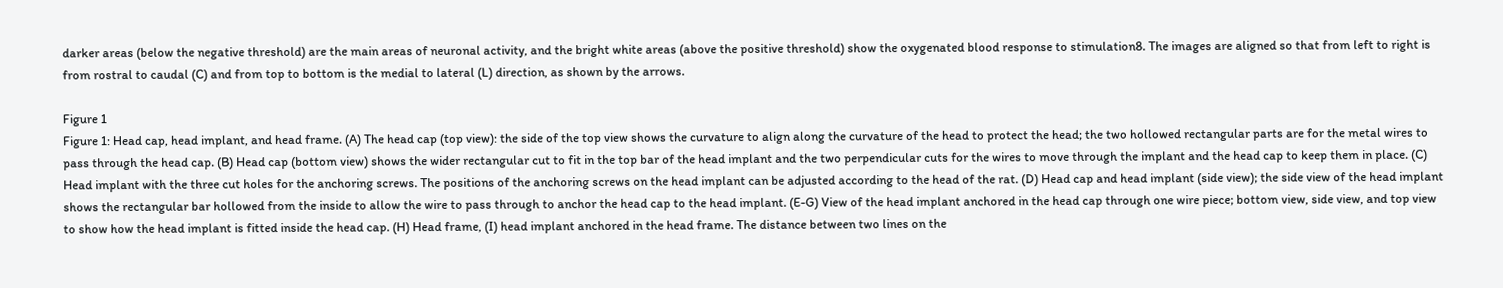darker areas (below the negative threshold) are the main areas of neuronal activity, and the bright white areas (above the positive threshold) show the oxygenated blood response to stimulation8. The images are aligned so that from left to right is from rostral to caudal (C) and from top to bottom is the medial to lateral (L) direction, as shown by the arrows.

Figure 1
Figure 1: Head cap, head implant, and head frame. (A) The head cap (top view): the side of the top view shows the curvature to align along the curvature of the head to protect the head; the two hollowed rectangular parts are for the metal wires to pass through the head cap. (B) Head cap (bottom view) shows the wider rectangular cut to fit in the top bar of the head implant and the two perpendicular cuts for the wires to move through the implant and the head cap to keep them in place. (C) Head implant with the three cut holes for the anchoring screws. The positions of the anchoring screws on the head implant can be adjusted according to the head of the rat. (D) Head cap and head implant (side view); the side view of the head implant shows the rectangular bar hollowed from the inside to allow the wire to pass through to anchor the head cap to the head implant. (E-G) View of the head implant anchored in the head cap through one wire piece; bottom view, side view, and top view to show how the head implant is fitted inside the head cap. (H) Head frame, (I) head implant anchored in the head frame. The distance between two lines on the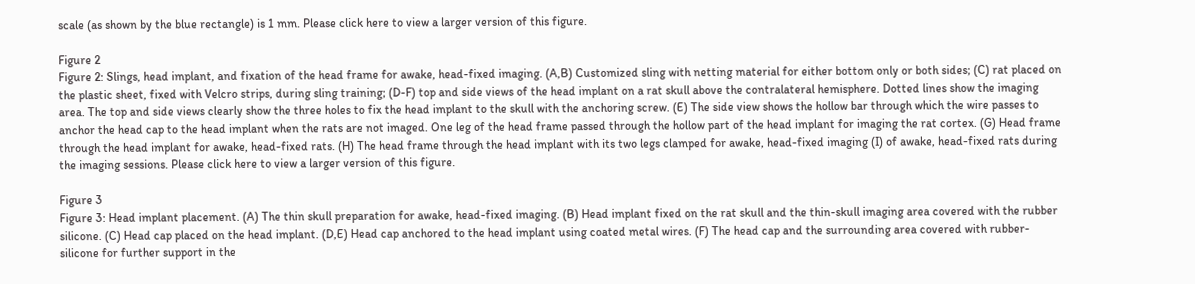scale (as shown by the blue rectangle) is 1 mm. Please click here to view a larger version of this figure.

Figure 2
Figure 2: Slings, head implant, and fixation of the head frame for awake, head-fixed imaging. (A,B) Customized sling with netting material for either bottom only or both sides; (C) rat placed on the plastic sheet, fixed with Velcro strips, during sling training; (D-F) top and side views of the head implant on a rat skull above the contralateral hemisphere. Dotted lines show the imaging area. The top and side views clearly show the three holes to fix the head implant to the skull with the anchoring screw. (E) The side view shows the hollow bar through which the wire passes to anchor the head cap to the head implant when the rats are not imaged. One leg of the head frame passed through the hollow part of the head implant for imaging the rat cortex. (G) Head frame through the head implant for awake, head-fixed rats. (H) The head frame through the head implant with its two legs clamped for awake, head-fixed imaging (I) of awake, head-fixed rats during the imaging sessions. Please click here to view a larger version of this figure.

Figure 3
Figure 3: Head implant placement. (A) The thin skull preparation for awake, head-fixed imaging. (B) Head implant fixed on the rat skull and the thin-skull imaging area covered with the rubber silicone. (C) Head cap placed on the head implant. (D,E) Head cap anchored to the head implant using coated metal wires. (F) The head cap and the surrounding area covered with rubber-silicone for further support in the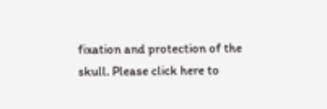fixation and protection of the skull. Please click here to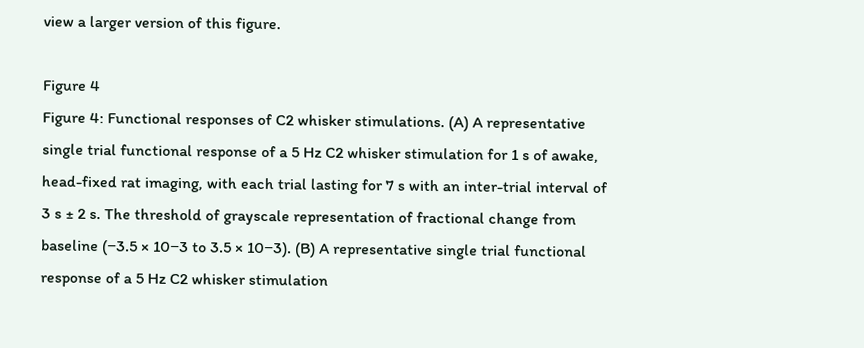view a larger version of this figure.

Figure 4
Figure 4: Functional responses of C2 whisker stimulations. (A) A representative single trial functional response of a 5 Hz C2 whisker stimulation for 1 s of awake, head-fixed rat imaging, with each trial lasting for 7 s with an inter-trial interval of 3 s ± 2 s. The threshold of grayscale representation of fractional change from baseline (−3.5 × 10−3 to 3.5 × 10−3). (B) A representative single trial functional response of a 5 Hz C2 whisker stimulation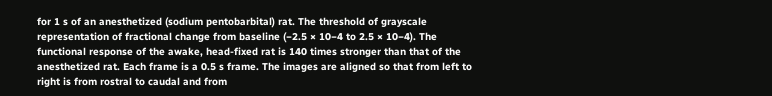for 1 s of an anesthetized (sodium pentobarbital) rat. The threshold of grayscale representation of fractional change from baseline (−2.5 × 10−4 to 2.5 × 10−4). The functional response of the awake, head-fixed rat is 140 times stronger than that of the anesthetized rat. Each frame is a 0.5 s frame. The images are aligned so that from left to right is from rostral to caudal and from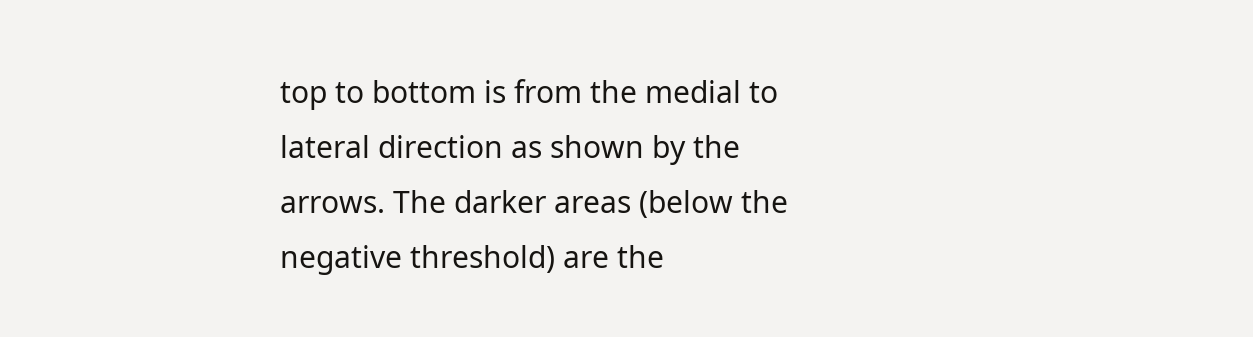top to bottom is from the medial to lateral direction as shown by the arrows. The darker areas (below the negative threshold) are the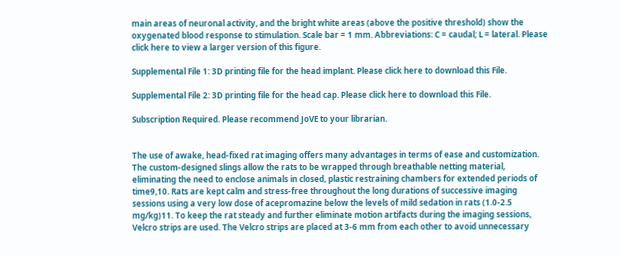main areas of neuronal activity, and the bright white areas (above the positive threshold) show the oxygenated blood response to stimulation. Scale bar = 1 mm. Abbreviations: C = caudal; L = lateral. Please click here to view a larger version of this figure.

Supplemental File 1: 3D printing file for the head implant. Please click here to download this File.

Supplemental File 2: 3D printing file for the head cap. Please click here to download this File.

Subscription Required. Please recommend JoVE to your librarian.


The use of awake, head-fixed rat imaging offers many advantages in terms of ease and customization. The custom-designed slings allow the rats to be wrapped through breathable netting material, eliminating the need to enclose animals in closed, plastic restraining chambers for extended periods of time9,10. Rats are kept calm and stress-free throughout the long durations of successive imaging sessions using a very low dose of acepromazine below the levels of mild sedation in rats (1.0-2.5 mg/kg)11. To keep the rat steady and further eliminate motion artifacts during the imaging sessions, Velcro strips are used. The Velcro strips are placed at 3-6 mm from each other to avoid unnecessary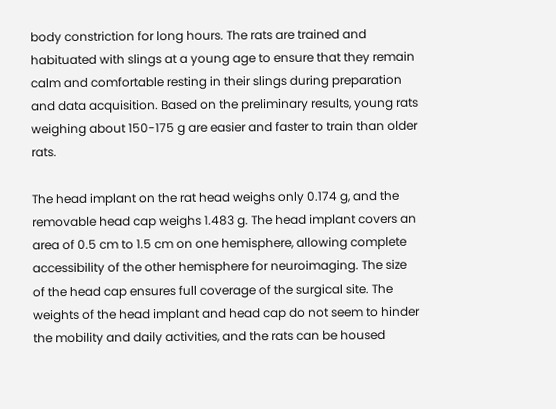body constriction for long hours. The rats are trained and habituated with slings at a young age to ensure that they remain calm and comfortable resting in their slings during preparation and data acquisition. Based on the preliminary results, young rats weighing about 150-175 g are easier and faster to train than older rats.

The head implant on the rat head weighs only 0.174 g, and the removable head cap weighs 1.483 g. The head implant covers an area of 0.5 cm to 1.5 cm on one hemisphere, allowing complete accessibility of the other hemisphere for neuroimaging. The size of the head cap ensures full coverage of the surgical site. The weights of the head implant and head cap do not seem to hinder the mobility and daily activities, and the rats can be housed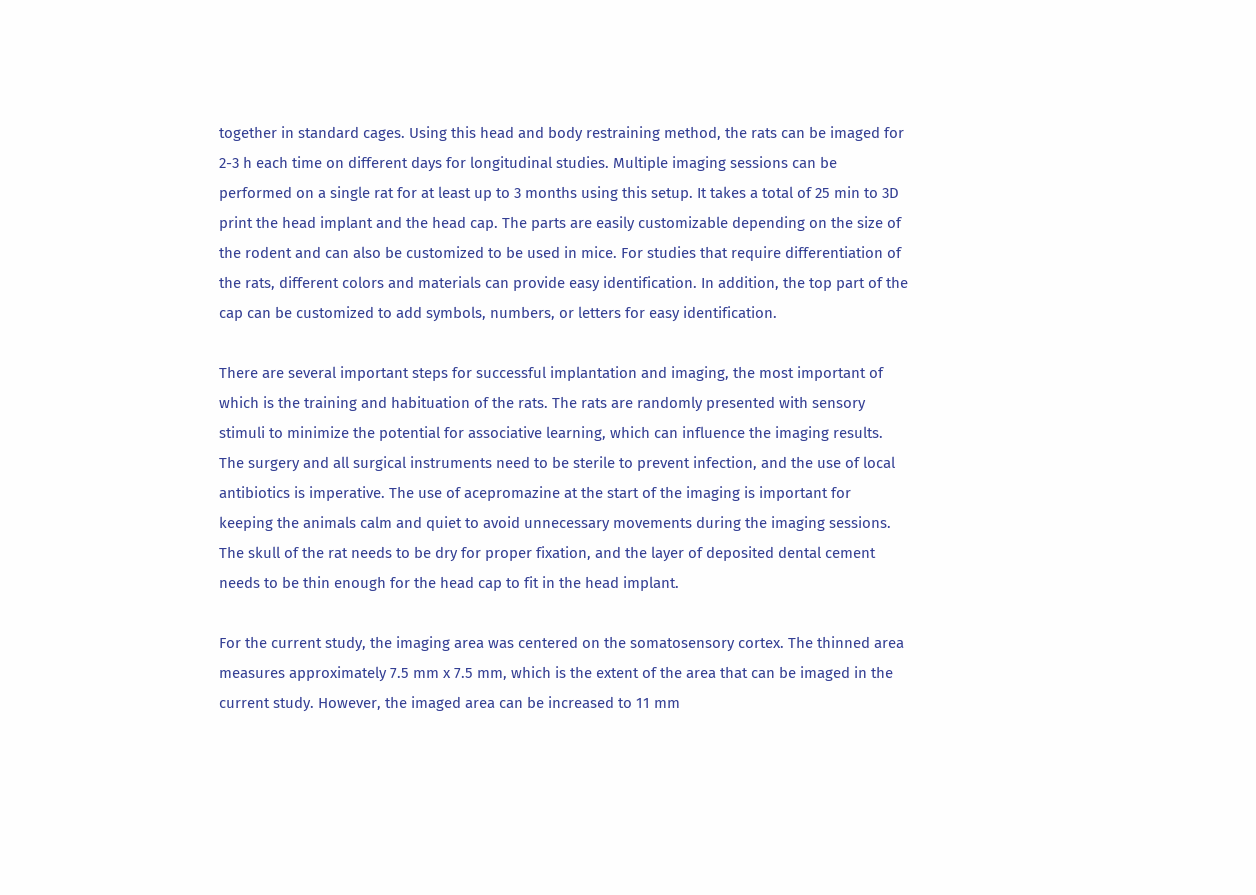together in standard cages. Using this head and body restraining method, the rats can be imaged for 2-3 h each time on different days for longitudinal studies. Multiple imaging sessions can be performed on a single rat for at least up to 3 months using this setup. It takes a total of 25 min to 3D print the head implant and the head cap. The parts are easily customizable depending on the size of the rodent and can also be customized to be used in mice. For studies that require differentiation of the rats, different colors and materials can provide easy identification. In addition, the top part of the cap can be customized to add symbols, numbers, or letters for easy identification.

There are several important steps for successful implantation and imaging, the most important of which is the training and habituation of the rats. The rats are randomly presented with sensory stimuli to minimize the potential for associative learning, which can influence the imaging results. The surgery and all surgical instruments need to be sterile to prevent infection, and the use of local antibiotics is imperative. The use of acepromazine at the start of the imaging is important for keeping the animals calm and quiet to avoid unnecessary movements during the imaging sessions. The skull of the rat needs to be dry for proper fixation, and the layer of deposited dental cement needs to be thin enough for the head cap to fit in the head implant.

For the current study, the imaging area was centered on the somatosensory cortex. The thinned area measures approximately 7.5 mm x 7.5 mm, which is the extent of the area that can be imaged in the current study. However, the imaged area can be increased to 11 mm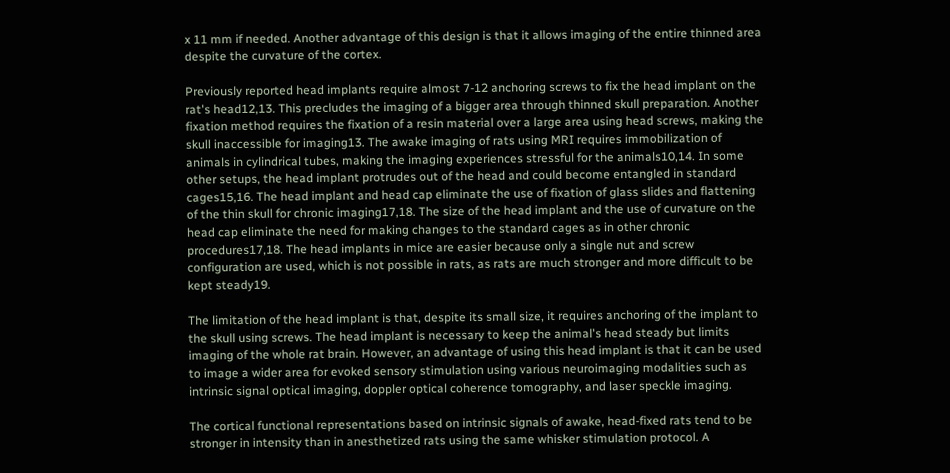x 11 mm if needed. Another advantage of this design is that it allows imaging of the entire thinned area despite the curvature of the cortex.

Previously reported head implants require almost 7-12 anchoring screws to fix the head implant on the rat's head12,13. This precludes the imaging of a bigger area through thinned skull preparation. Another fixation method requires the fixation of a resin material over a large area using head screws, making the skull inaccessible for imaging13. The awake imaging of rats using MRI requires immobilization of animals in cylindrical tubes, making the imaging experiences stressful for the animals10,14. In some other setups, the head implant protrudes out of the head and could become entangled in standard cages15,16. The head implant and head cap eliminate the use of fixation of glass slides and flattening of the thin skull for chronic imaging17,18. The size of the head implant and the use of curvature on the head cap eliminate the need for making changes to the standard cages as in other chronic procedures17,18. The head implants in mice are easier because only a single nut and screw configuration are used, which is not possible in rats, as rats are much stronger and more difficult to be kept steady19.

The limitation of the head implant is that, despite its small size, it requires anchoring of the implant to the skull using screws. The head implant is necessary to keep the animal's head steady but limits imaging of the whole rat brain. However, an advantage of using this head implant is that it can be used to image a wider area for evoked sensory stimulation using various neuroimaging modalities such as intrinsic signal optical imaging, doppler optical coherence tomography, and laser speckle imaging.

The cortical functional representations based on intrinsic signals of awake, head-fixed rats tend to be stronger in intensity than in anesthetized rats using the same whisker stimulation protocol. A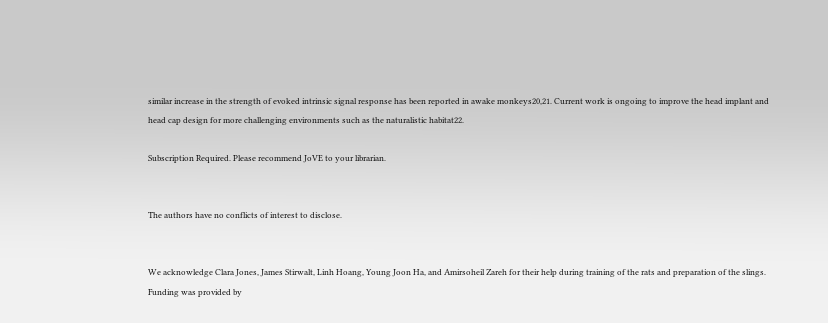similar increase in the strength of evoked intrinsic signal response has been reported in awake monkeys20,21. Current work is ongoing to improve the head implant and head cap design for more challenging environments such as the naturalistic habitat22.

Subscription Required. Please recommend JoVE to your librarian.


The authors have no conflicts of interest to disclose.


We acknowledge Clara Jones, James Stirwalt, Linh Hoang, Young Joon Ha, and Amirsoheil Zareh for their help during training of the rats and preparation of the slings. Funding was provided by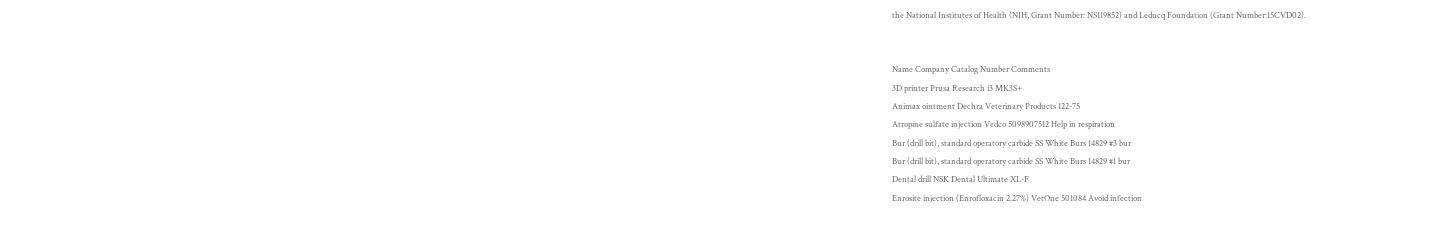the National Institutes of Health (NIH, Grant Number: NS119852) and Leducq Foundation (Grant Number:15CVD02).


Name Company Catalog Number Comments
3D printer Prusa Research i3 MK3S+
Animax ointment Dechra Veterinary Products 122-75
Atropine sulfate injection Vedco 5098907512 Help in respiration
Bur (drill bit), standard operatory carbide SS White Burs 14829 #3 bur
Bur (drill bit), standard operatory carbide SS White Burs 14829 #1 bur
Dental drill NSK Dental Ultimate XL-F
Enrosite injection (Enrofloxacin 2.27%) VetOne 501084 Avoid infection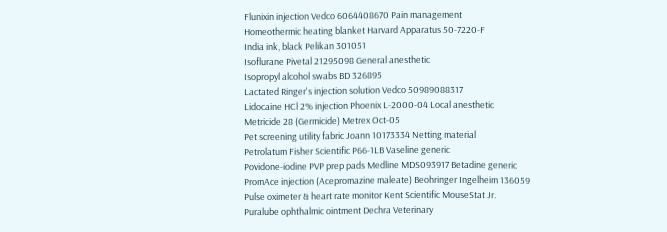Flunixin injection Vedco 6064408670 Pain management
Homeothermic heating blanket Harvard Apparatus 50-7220-F
India ink, black Pelikan 301051
Isoflurane Pivetal 21295098 General anesthetic
Isopropyl alcohol swabs BD 326895
Lactated Ringer's injection solution Vedco 50989088317
Lidocaine HCl 2% injection Phoenix L-2000-04 Local anesthetic
Metricide 28 (Germicide) Metrex Oct-05
Pet screening utility fabric Joann 10173334 Netting material
Petrolatum Fisher Scientific P66-1LB Vaseline generic
Povidone-iodine PVP prep pads Medline MDS093917 Betadine generic
PromAce injection (Acepromazine maleate) Beohringer Ingelheim 136059
Pulse oximeter & heart rate monitor Kent Scientific MouseStat Jr.
Puralube ophthalmic ointment Dechra Veterinary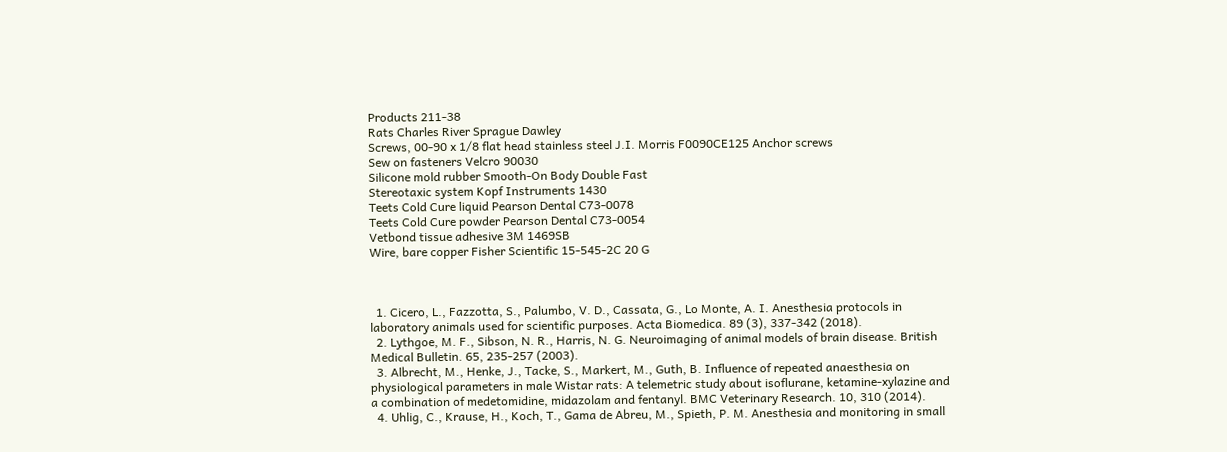Products 211-38
Rats Charles River Sprague Dawley
Screws, 00-90 x 1/8 flat head stainless steel J.I. Morris F0090CE125 Anchor screws
Sew on fasteners Velcro 90030
Silicone mold rubber Smooth-On Body Double Fast
Stereotaxic system Kopf Instruments 1430
Teets Cold Cure liquid Pearson Dental C73-0078
Teets Cold Cure powder Pearson Dental C73-0054
Vetbond tissue adhesive 3M 1469SB
Wire, bare copper Fisher Scientific 15-545-2C 20 G



  1. Cicero, L., Fazzotta, S., Palumbo, V. D., Cassata, G., Lo Monte, A. I. Anesthesia protocols in laboratory animals used for scientific purposes. Acta Biomedica. 89 (3), 337-342 (2018).
  2. Lythgoe, M. F., Sibson, N. R., Harris, N. G. Neuroimaging of animal models of brain disease. British Medical Bulletin. 65, 235-257 (2003).
  3. Albrecht, M., Henke, J., Tacke, S., Markert, M., Guth, B. Influence of repeated anaesthesia on physiological parameters in male Wistar rats: A telemetric study about isoflurane, ketamine-xylazine and a combination of medetomidine, midazolam and fentanyl. BMC Veterinary Research. 10, 310 (2014).
  4. Uhlig, C., Krause, H., Koch, T., Gama de Abreu, M., Spieth, P. M. Anesthesia and monitoring in small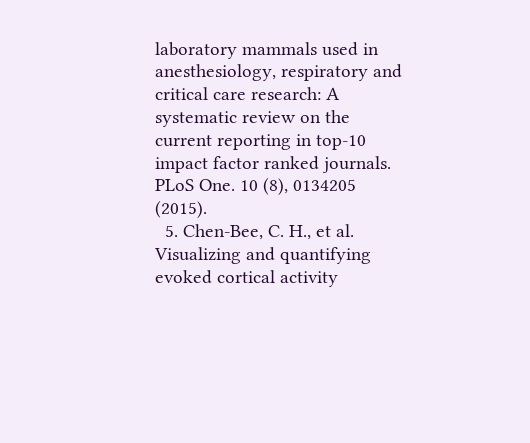laboratory mammals used in anesthesiology, respiratory and critical care research: A systematic review on the current reporting in top-10 impact factor ranked journals. PLoS One. 10 (8), 0134205 (2015).
  5. Chen-Bee, C. H., et al. Visualizing and quantifying evoked cortical activity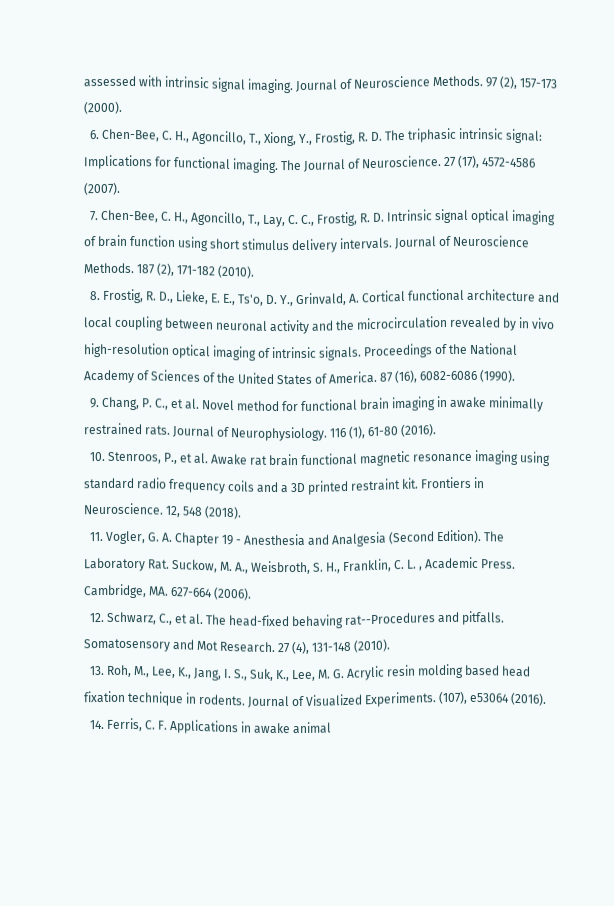assessed with intrinsic signal imaging. Journal of Neuroscience Methods. 97 (2), 157-173 (2000).
  6. Chen-Bee, C. H., Agoncillo, T., Xiong, Y., Frostig, R. D. The triphasic intrinsic signal: Implications for functional imaging. The Journal of Neuroscience. 27 (17), 4572-4586 (2007).
  7. Chen-Bee, C. H., Agoncillo, T., Lay, C. C., Frostig, R. D. Intrinsic signal optical imaging of brain function using short stimulus delivery intervals. Journal of Neuroscience Methods. 187 (2), 171-182 (2010).
  8. Frostig, R. D., Lieke, E. E., Ts'o, D. Y., Grinvald, A. Cortical functional architecture and local coupling between neuronal activity and the microcirculation revealed by in vivo high-resolution optical imaging of intrinsic signals. Proceedings of the National Academy of Sciences of the United States of America. 87 (16), 6082-6086 (1990).
  9. Chang, P. C., et al. Novel method for functional brain imaging in awake minimally restrained rats. Journal of Neurophysiology. 116 (1), 61-80 (2016).
  10. Stenroos, P., et al. Awake rat brain functional magnetic resonance imaging using standard radio frequency coils and a 3D printed restraint kit. Frontiers in Neuroscience. 12, 548 (2018).
  11. Vogler, G. A. Chapter 19 - Anesthesia and Analgesia (Second Edition). The Laboratory Rat. Suckow, M. A., Weisbroth, S. H., Franklin, C. L. , Academic Press. Cambridge, MA. 627-664 (2006).
  12. Schwarz, C., et al. The head-fixed behaving rat--Procedures and pitfalls. Somatosensory and Mot Research. 27 (4), 131-148 (2010).
  13. Roh, M., Lee, K., Jang, I. S., Suk, K., Lee, M. G. Acrylic resin molding based head fixation technique in rodents. Journal of Visualized Experiments. (107), e53064 (2016).
  14. Ferris, C. F. Applications in awake animal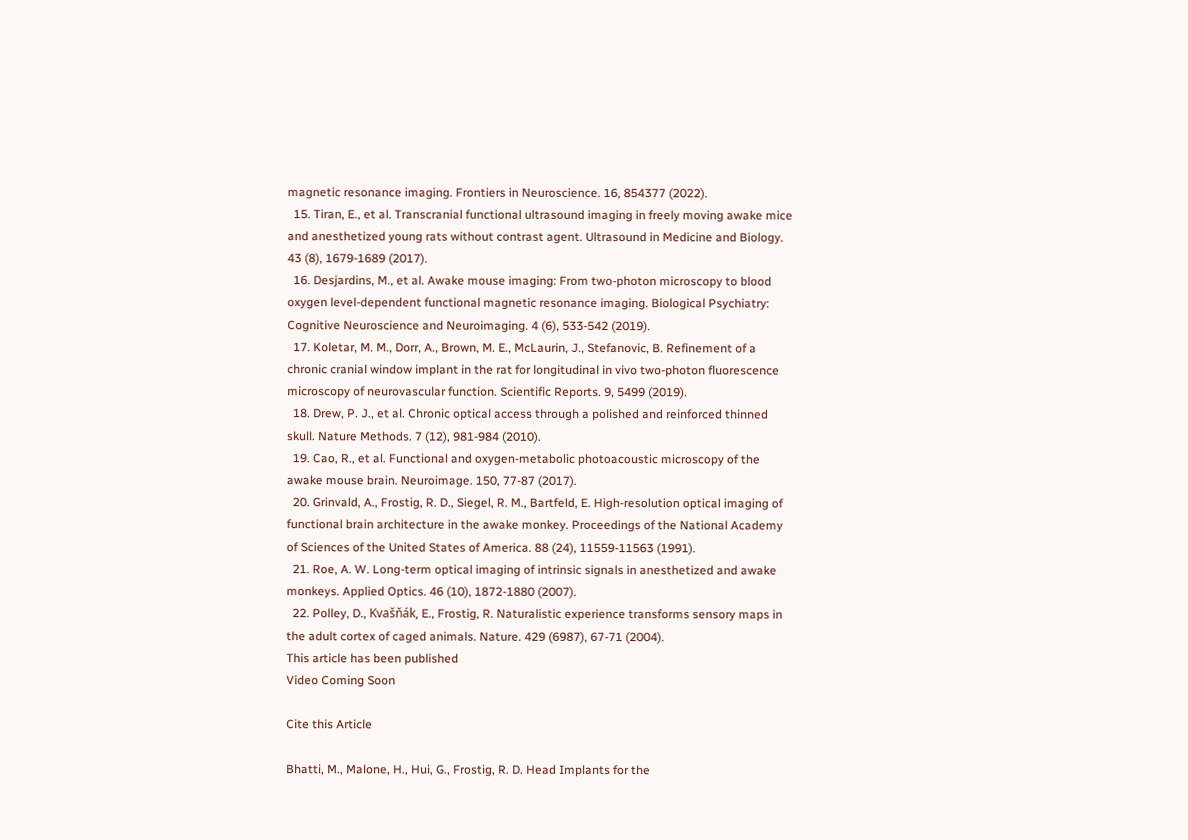magnetic resonance imaging. Frontiers in Neuroscience. 16, 854377 (2022).
  15. Tiran, E., et al. Transcranial functional ultrasound imaging in freely moving awake mice and anesthetized young rats without contrast agent. Ultrasound in Medicine and Biology. 43 (8), 1679-1689 (2017).
  16. Desjardins, M., et al. Awake mouse imaging: From two-photon microscopy to blood oxygen level-dependent functional magnetic resonance imaging. Biological Psychiatry: Cognitive Neuroscience and Neuroimaging. 4 (6), 533-542 (2019).
  17. Koletar, M. M., Dorr, A., Brown, M. E., McLaurin, J., Stefanovic, B. Refinement of a chronic cranial window implant in the rat for longitudinal in vivo two-photon fluorescence microscopy of neurovascular function. Scientific Reports. 9, 5499 (2019).
  18. Drew, P. J., et al. Chronic optical access through a polished and reinforced thinned skull. Nature Methods. 7 (12), 981-984 (2010).
  19. Cao, R., et al. Functional and oxygen-metabolic photoacoustic microscopy of the awake mouse brain. Neuroimage. 150, 77-87 (2017).
  20. Grinvald, A., Frostig, R. D., Siegel, R. M., Bartfeld, E. High-resolution optical imaging of functional brain architecture in the awake monkey. Proceedings of the National Academy of Sciences of the United States of America. 88 (24), 11559-11563 (1991).
  21. Roe, A. W. Long-term optical imaging of intrinsic signals in anesthetized and awake monkeys. Applied Optics. 46 (10), 1872-1880 (2007).
  22. Polley, D., Kvašňák, E., Frostig, R. Naturalistic experience transforms sensory maps in the adult cortex of caged animals. Nature. 429 (6987), 67-71 (2004).
This article has been published
Video Coming Soon

Cite this Article

Bhatti, M., Malone, H., Hui, G., Frostig, R. D. Head Implants for the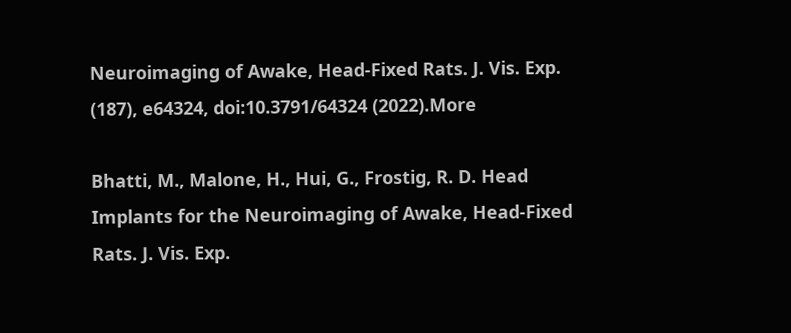Neuroimaging of Awake, Head-Fixed Rats. J. Vis. Exp. (187), e64324, doi:10.3791/64324 (2022).More

Bhatti, M., Malone, H., Hui, G., Frostig, R. D. Head Implants for the Neuroimaging of Awake, Head-Fixed Rats. J. Vis. Exp.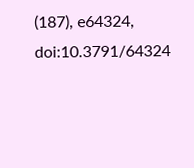(187), e64324, doi:10.3791/64324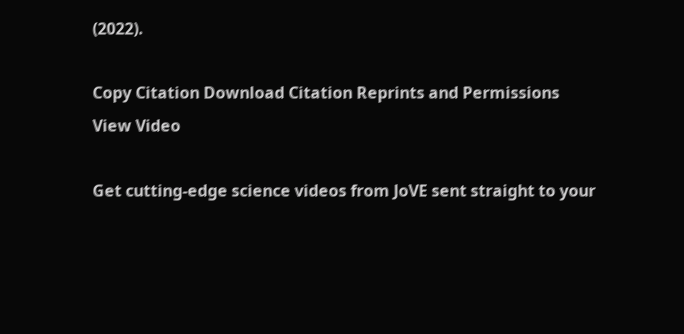(2022).

Copy Citation Download Citation Reprints and Permissions
View Video

Get cutting-edge science videos from JoVE sent straight to your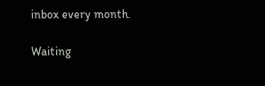inbox every month.

Waiting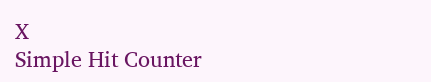X
Simple Hit Counter